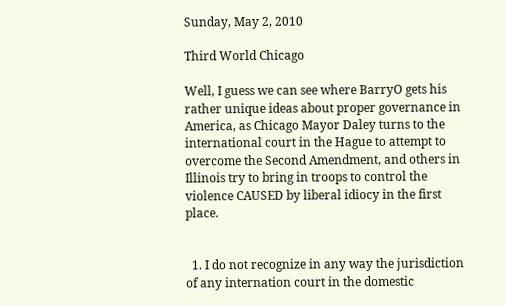Sunday, May 2, 2010

Third World Chicago

Well, I guess we can see where BarryO gets his rather unique ideas about proper governance in America, as Chicago Mayor Daley turns to the international court in the Hague to attempt to overcome the Second Amendment, and others in Illinois try to bring in troops to control the violence CAUSED by liberal idiocy in the first place.


  1. I do not recognize in any way the jurisdiction of any internation court in the domestic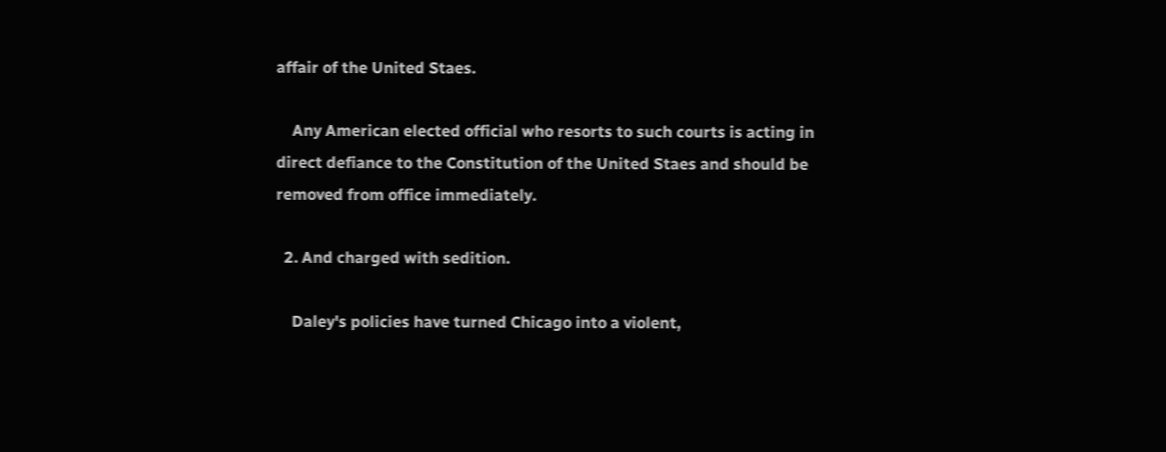affair of the United Staes.

    Any American elected official who resorts to such courts is acting in direct defiance to the Constitution of the United Staes and should be removed from office immediately.

  2. And charged with sedition.

    Daley's policies have turned Chicago into a violent,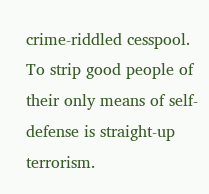crime-riddled cesspool. To strip good people of their only means of self-defense is straight-up terrorism.